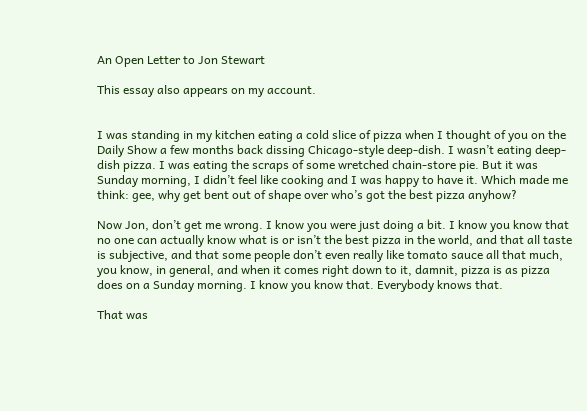An Open Letter to Jon Stewart

This essay also appears on my account.


I was standing in my kitchen eating a cold slice of pizza when I thought of you on the Daily Show a few months back dissing Chicago-style deep-dish. I wasn’t eating deep-dish pizza. I was eating the scraps of some wretched chain-store pie. But it was Sunday morning, I didn’t feel like cooking and I was happy to have it. Which made me think: gee, why get bent out of shape over who’s got the best pizza anyhow?

Now Jon, don’t get me wrong. I know you were just doing a bit. I know you know that no one can actually know what is or isn’t the best pizza in the world, and that all taste is subjective, and that some people don’t even really like tomato sauce all that much, you know, in general, and when it comes right down to it, damnit, pizza is as pizza does on a Sunday morning. I know you know that. Everybody knows that.

That was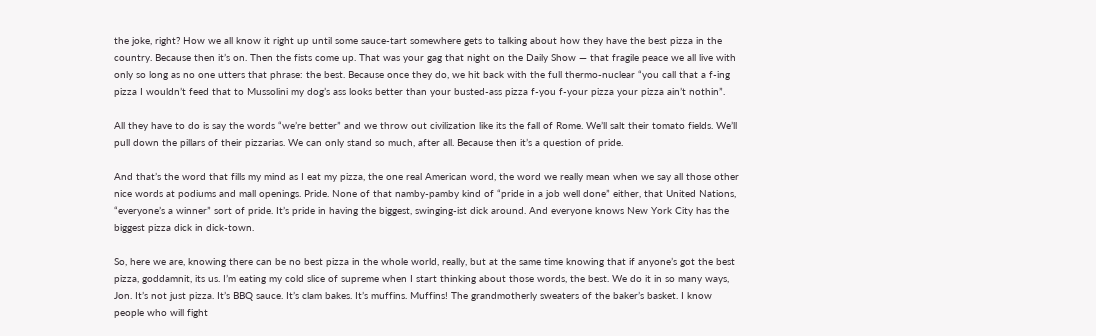the joke, right? How we all know it right up until some sauce-tart somewhere gets to talking about how they have the best pizza in the country. Because then it’s on. Then the fists come up. That was your gag that night on the Daily Show — that fragile peace we all live with only so long as no one utters that phrase: the best. Because once they do, we hit back with the full thermo-nuclear “you call that a f-ing pizza I wouldn’t feed that to Mussolini my dog’s ass looks better than your busted-ass pizza f-you f-your pizza your pizza ain’t nothin”.

All they have to do is say the words “we’re better” and we throw out civilization like its the fall of Rome. We’ll salt their tomato fields. We’ll pull down the pillars of their pizzarias. We can only stand so much, after all. Because then it’s a question of pride.

And that’s the word that fills my mind as I eat my pizza, the one real American word, the word we really mean when we say all those other nice words at podiums and mall openings. Pride. None of that namby-pamby kind of “pride in a job well done” either, that United Nations, “everyone’s a winner” sort of pride. It’s pride in having the biggest, swinging-ist dick around. And everyone knows New York City has the biggest pizza dick in dick-town.

So, here we are, knowing there can be no best pizza in the whole world, really, but at the same time knowing that if anyone’s got the best pizza, goddamnit, its us. I’m eating my cold slice of supreme when I start thinking about those words, the best. We do it in so many ways, Jon. It’s not just pizza. It’s BBQ sauce. It’s clam bakes. It’s muffins. Muffins! The grandmotherly sweaters of the baker’s basket. I know people who will fight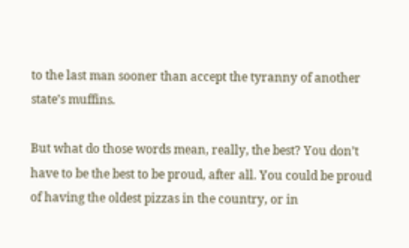to the last man sooner than accept the tyranny of another state’s muffins.

But what do those words mean, really, the best? You don’t have to be the best to be proud, after all. You could be proud of having the oldest pizzas in the country, or in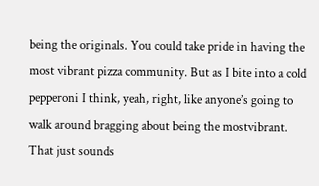being the originals. You could take pride in having the most vibrant pizza community. But as I bite into a cold pepperoni I think, yeah, right, like anyone’s going to walk around bragging about being the mostvibrant. That just sounds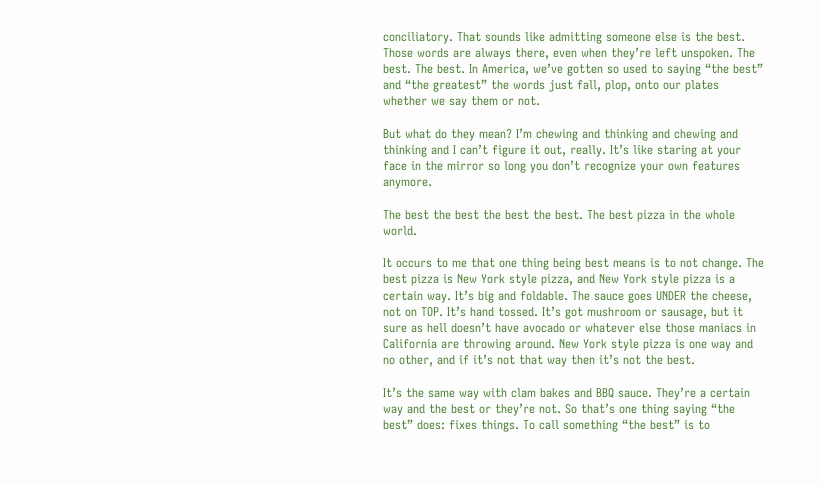conciliatory. That sounds like admitting someone else is the best. Those words are always there, even when they’re left unspoken. The best. The best. In America, we’ve gotten so used to saying “the best” and “the greatest” the words just fall, plop, onto our plates whether we say them or not.

But what do they mean? I’m chewing and thinking and chewing and thinking and I can’t figure it out, really. It’s like staring at your face in the mirror so long you don’t recognize your own features anymore.

The best the best the best the best. The best pizza in the whole world.

It occurs to me that one thing being best means is to not change. The best pizza is New York style pizza, and New York style pizza is a certain way. It’s big and foldable. The sauce goes UNDER the cheese, not on TOP. It’s hand tossed. It’s got mushroom or sausage, but it sure as hell doesn’t have avocado or whatever else those maniacs in California are throwing around. New York style pizza is one way and no other, and if it’s not that way then it’s not the best.

It’s the same way with clam bakes and BBQ sauce. They’re a certain way and the best or they’re not. So that’s one thing saying “the best” does: fixes things. To call something “the best” is to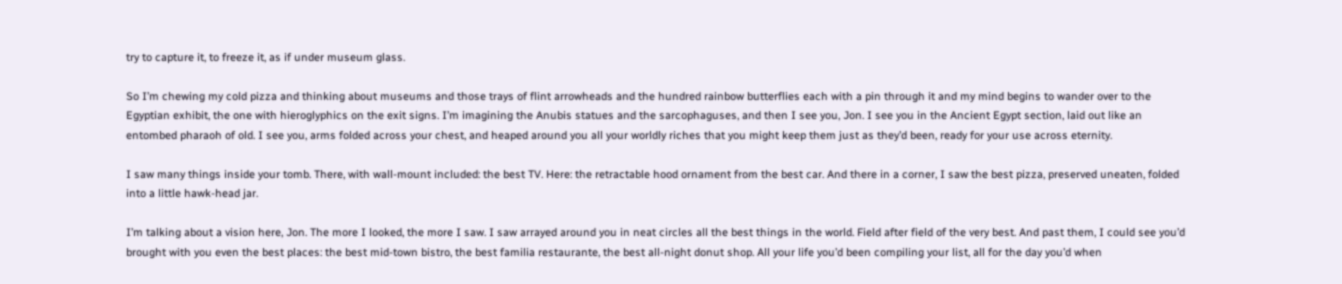try to capture it, to freeze it, as if under museum glass.

So I’m chewing my cold pizza and thinking about museums and those trays of flint arrowheads and the hundred rainbow butterflies each with a pin through it and my mind begins to wander over to the Egyptian exhibit, the one with hieroglyphics on the exit signs. I’m imagining the Anubis statues and the sarcophaguses, and then I see you, Jon. I see you in the Ancient Egypt section, laid out like an entombed pharaoh of old. I see you, arms folded across your chest, and heaped around you all your worldly riches that you might keep them just as they’d been, ready for your use across eternity.

I saw many things inside your tomb. There, with wall-mount included: the best TV. Here: the retractable hood ornament from the best car. And there in a corner, I saw the best pizza, preserved uneaten, folded into a little hawk-head jar.

I’m talking about a vision here, Jon. The more I looked, the more I saw. I saw arrayed around you in neat circles all the best things in the world. Field after field of the very best. And past them, I could see you’d brought with you even the best places: the best mid-town bistro, the best familia restaurante, the best all-night donut shop. All your life you’d been compiling your list, all for the day you’d when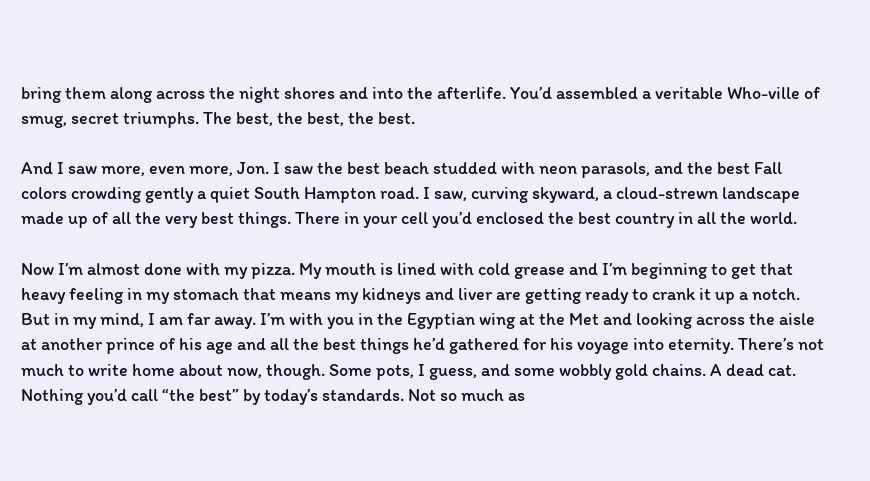bring them along across the night shores and into the afterlife. You’d assembled a veritable Who-ville of smug, secret triumphs. The best, the best, the best.

And I saw more, even more, Jon. I saw the best beach studded with neon parasols, and the best Fall colors crowding gently a quiet South Hampton road. I saw, curving skyward, a cloud-strewn landscape made up of all the very best things. There in your cell you’d enclosed the best country in all the world.

Now I’m almost done with my pizza. My mouth is lined with cold grease and I’m beginning to get that heavy feeling in my stomach that means my kidneys and liver are getting ready to crank it up a notch. But in my mind, I am far away. I’m with you in the Egyptian wing at the Met and looking across the aisle at another prince of his age and all the best things he’d gathered for his voyage into eternity. There’s not much to write home about now, though. Some pots, I guess, and some wobbly gold chains. A dead cat. Nothing you’d call “the best” by today’s standards. Not so much as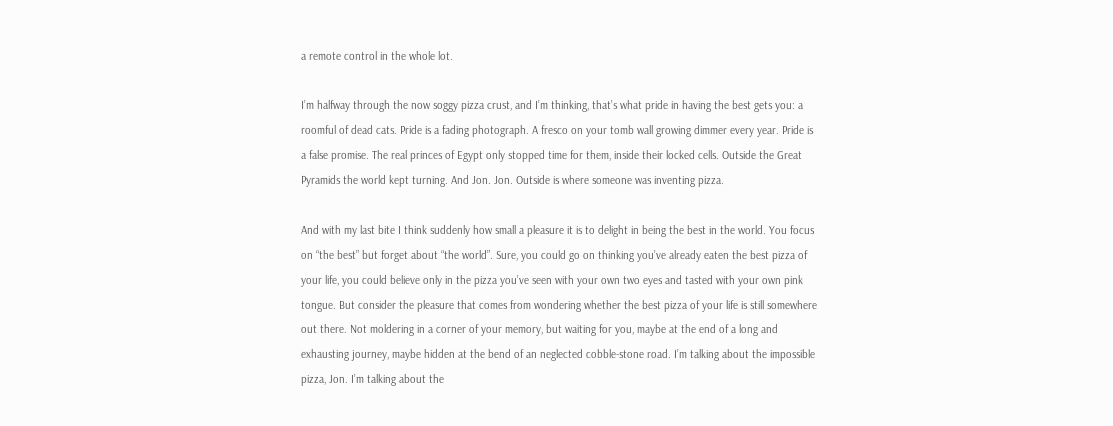a remote control in the whole lot.

I’m halfway through the now soggy pizza crust, and I’m thinking, that’s what pride in having the best gets you: a roomful of dead cats. Pride is a fading photograph. A fresco on your tomb wall growing dimmer every year. Pride is a false promise. The real princes of Egypt only stopped time for them, inside their locked cells. Outside the Great Pyramids the world kept turning. And Jon. Jon. Outside is where someone was inventing pizza.

And with my last bite I think suddenly how small a pleasure it is to delight in being the best in the world. You focus on “the best” but forget about “the world”. Sure, you could go on thinking you’ve already eaten the best pizza of your life, you could believe only in the pizza you’ve seen with your own two eyes and tasted with your own pink tongue. But consider the pleasure that comes from wondering whether the best pizza of your life is still somewhere out there. Not moldering in a corner of your memory, but waiting for you, maybe at the end of a long and exhausting journey, maybe hidden at the bend of an neglected cobble-stone road. I’m talking about the impossible pizza, Jon. I’m talking about the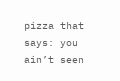pizza that says: you ain’t seen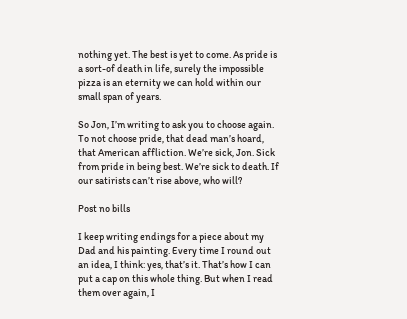nothing yet. The best is yet to come. As pride is a sort-of death in life, surely the impossible pizza is an eternity we can hold within our small span of years.

So Jon, I’m writing to ask you to choose again. To not choose pride, that dead man’s hoard, that American affliction. We’re sick, Jon. Sick from pride in being best. We’re sick to death. If our satirists can’t rise above, who will?

Post no bills

I keep writing endings for a piece about my Dad and his painting. Every time I round out an idea, I think: yes, that’s it. That’s how I can put a cap on this whole thing. But when I read them over again, I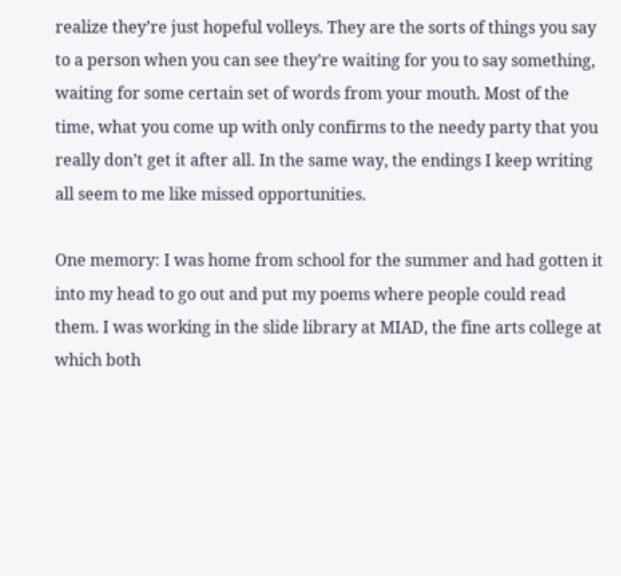realize they’re just hopeful volleys. They are the sorts of things you say to a person when you can see they’re waiting for you to say something, waiting for some certain set of words from your mouth. Most of the time, what you come up with only confirms to the needy party that you really don’t get it after all. In the same way, the endings I keep writing all seem to me like missed opportunities.

One memory: I was home from school for the summer and had gotten it into my head to go out and put my poems where people could read them. I was working in the slide library at MIAD, the fine arts college at which both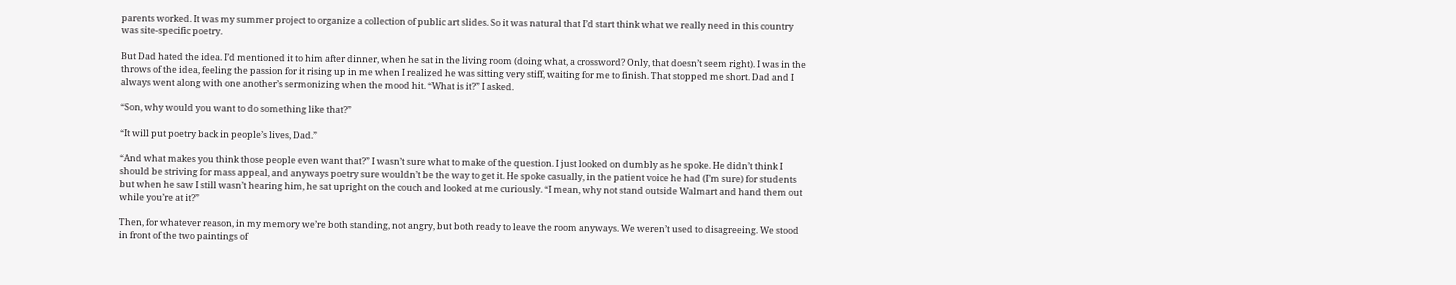parents worked. It was my summer project to organize a collection of public art slides. So it was natural that I’d start think what we really need in this country was site-specific poetry.

But Dad hated the idea. I’d mentioned it to him after dinner, when he sat in the living room (doing what, a crossword? Only, that doesn’t seem right). I was in the throws of the idea, feeling the passion for it rising up in me when I realized he was sitting very stiff, waiting for me to finish. That stopped me short. Dad and I always went along with one another’s sermonizing when the mood hit. “What is it?” I asked.

“Son, why would you want to do something like that?”

“It will put poetry back in people’s lives, Dad.”

“And what makes you think those people even want that?” I wasn’t sure what to make of the question. I just looked on dumbly as he spoke. He didn’t think I should be striving for mass appeal, and anyways poetry sure wouldn’t be the way to get it. He spoke casually, in the patient voice he had (I’m sure) for students but when he saw I still wasn’t hearing him, he sat upright on the couch and looked at me curiously. “I mean, why not stand outside Walmart and hand them out while you’re at it?”

Then, for whatever reason, in my memory we’re both standing, not angry, but both ready to leave the room anyways. We weren’t used to disagreeing. We stood in front of the two paintings of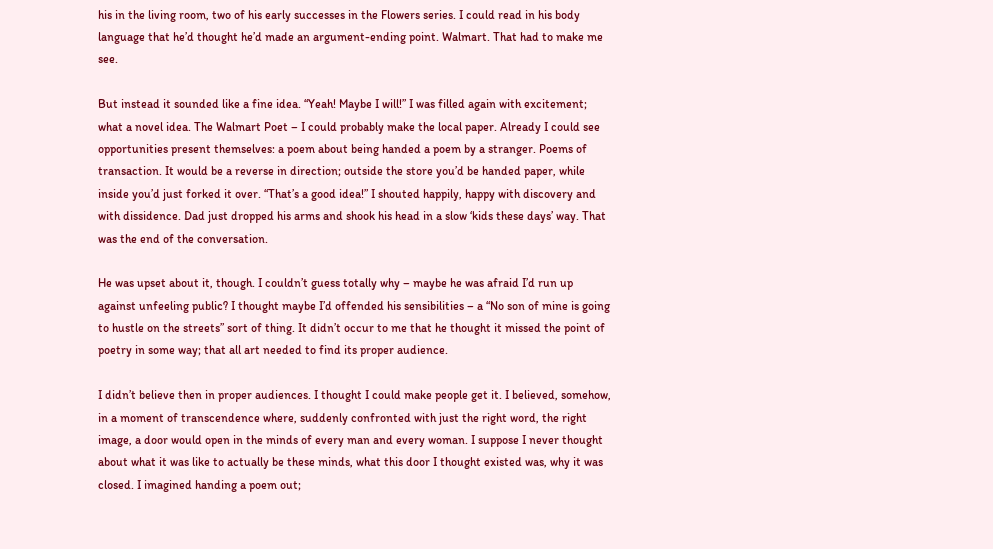his in the living room, two of his early successes in the Flowers series. I could read in his body language that he’d thought he’d made an argument-ending point. Walmart. That had to make me see.

But instead it sounded like a fine idea. “Yeah! Maybe I will!” I was filled again with excitement; what a novel idea. The Walmart Poet – I could probably make the local paper. Already I could see opportunities present themselves: a poem about being handed a poem by a stranger. Poems of transaction. It would be a reverse in direction; outside the store you’d be handed paper, while inside you’d just forked it over. “That’s a good idea!” I shouted happily, happy with discovery and with dissidence. Dad just dropped his arms and shook his head in a slow ‘kids these days’ way. That was the end of the conversation.

He was upset about it, though. I couldn’t guess totally why – maybe he was afraid I’d run up against unfeeling public? I thought maybe I’d offended his sensibilities – a “No son of mine is going to hustle on the streets” sort of thing. It didn’t occur to me that he thought it missed the point of poetry in some way; that all art needed to find its proper audience.

I didn’t believe then in proper audiences. I thought I could make people get it. I believed, somehow, in a moment of transcendence where, suddenly confronted with just the right word, the right image, a door would open in the minds of every man and every woman. I suppose I never thought about what it was like to actually be these minds, what this door I thought existed was, why it was closed. I imagined handing a poem out;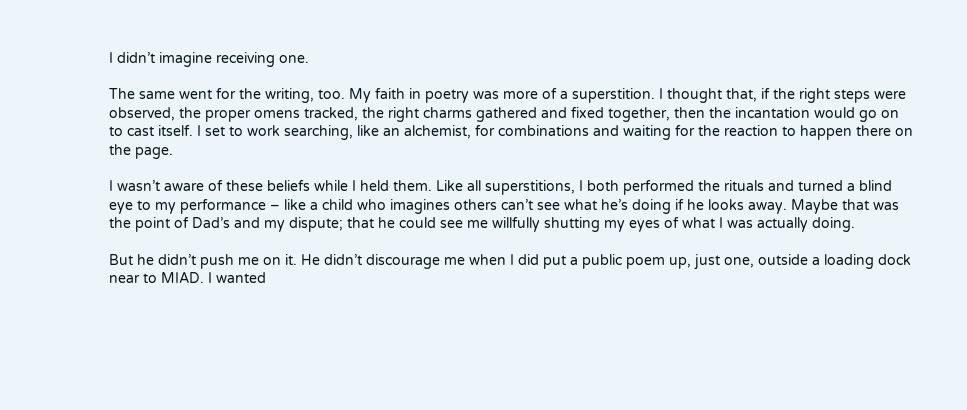I didn’t imagine receiving one.

The same went for the writing, too. My faith in poetry was more of a superstition. I thought that, if the right steps were observed, the proper omens tracked, the right charms gathered and fixed together, then the incantation would go on to cast itself. I set to work searching, like an alchemist, for combinations and waiting for the reaction to happen there on the page.

I wasn’t aware of these beliefs while I held them. Like all superstitions, I both performed the rituals and turned a blind eye to my performance – like a child who imagines others can’t see what he’s doing if he looks away. Maybe that was the point of Dad’s and my dispute; that he could see me willfully shutting my eyes of what I was actually doing.

But he didn’t push me on it. He didn’t discourage me when I did put a public poem up, just one, outside a loading dock near to MIAD. I wanted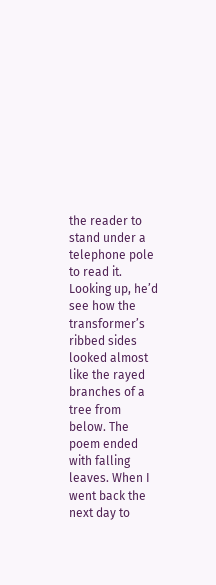the reader to stand under a telephone pole to read it. Looking up, he’d see how the transformer’s ribbed sides looked almost like the rayed branches of a tree from below. The poem ended with falling leaves. When I went back the next day to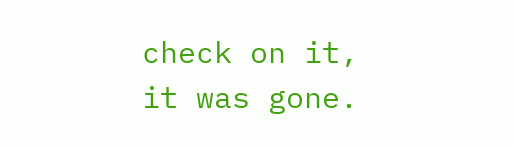check on it, it was gone.